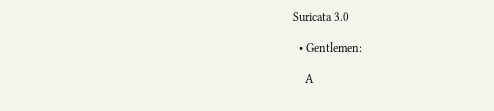Suricata 3.0

  • Gentlemen:

    A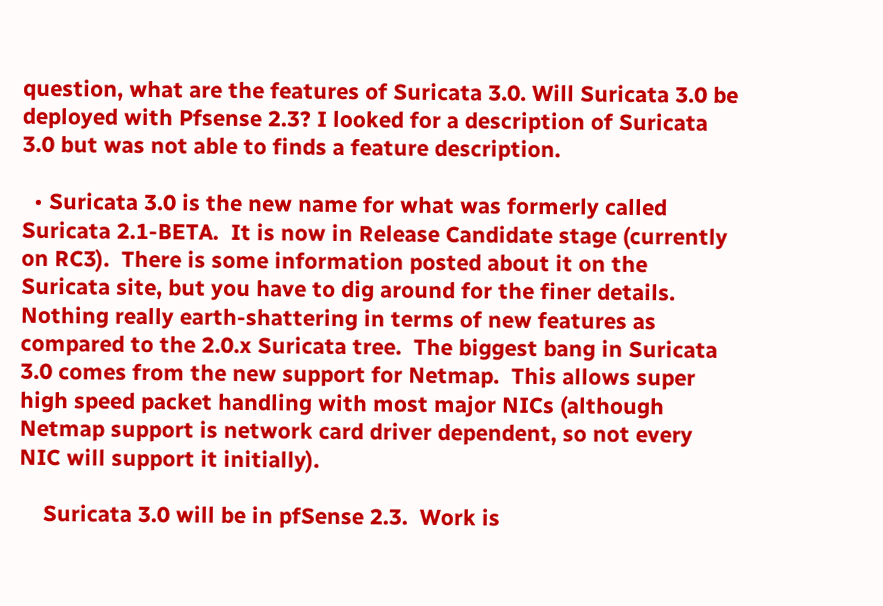question, what are the features of Suricata 3.0. Will Suricata 3.0 be deployed with Pfsense 2.3? I looked for a description of Suricata 3.0 but was not able to finds a feature description.

  • Suricata 3.0 is the new name for what was formerly called Suricata 2.1-BETA.  It is now in Release Candidate stage (currently on RC3).  There is some information posted about it on the Suricata site, but you have to dig around for the finer details.  Nothing really earth-shattering in terms of new features as compared to the 2.0.x Suricata tree.  The biggest bang in Suricata 3.0 comes from the new support for Netmap.  This allows super high speed packet handling with most major NICs (although Netmap support is network card driver dependent, so not every NIC will support it initially).

    Suricata 3.0 will be in pfSense 2.3.  Work is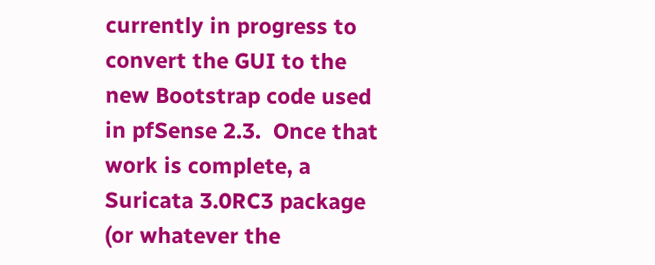currently in progress to convert the GUI to the new Bootstrap code used in pfSense 2.3.  Once that work is complete, a Suricata 3.0RC3 package (or whatever the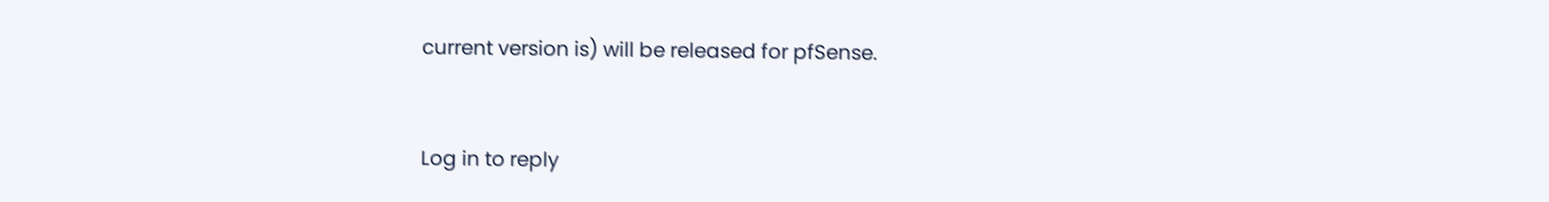current version is) will be released for pfSense.


Log in to reply